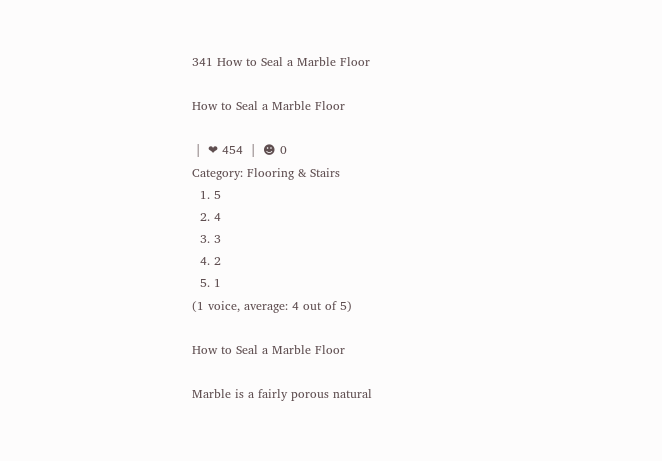341 How to Seal a Marble Floor

How to Seal a Marble Floor

 |  ❤ 454  |  ☻ 0
Category: Flooring & Stairs
  1. 5
  2. 4
  3. 3
  4. 2
  5. 1
(1 voice, average: 4 out of 5)

How to Seal a Marble Floor

Marble is a fairly porous natural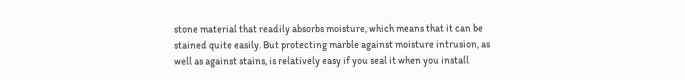stone material that readily absorbs moisture, which means that it can be stained quite easily. But protecting marble against moisture intrusion, as well as against stains, is relatively easy if you seal it when you install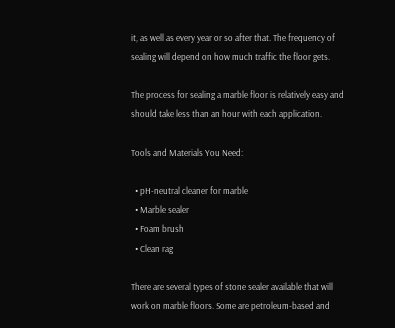it, as well as every year or so after that. The frequency of sealing will depend on how much traffic the floor gets.

The process for sealing a marble floor is relatively easy and should take less than an hour with each application.

Tools and Materials You Need:

  • pH-neutral cleaner for marble
  • Marble sealer
  • Foam brush
  • Clean rag

There are several types of stone sealer available that will work on marble floors. Some are petroleum-based and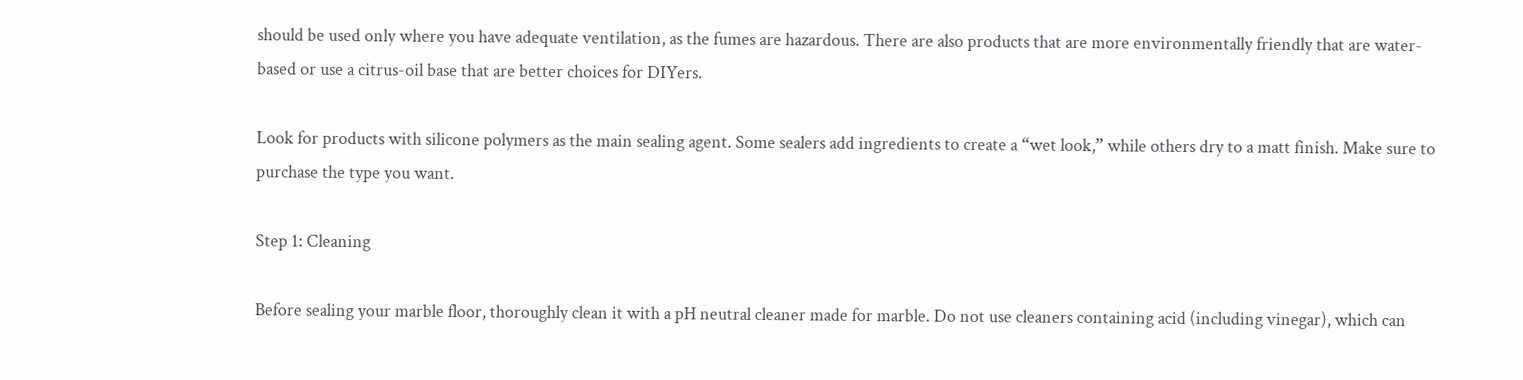should be used only where you have adequate ventilation, as the fumes are hazardous. There are also products that are more environmentally friendly that are water-based or use a citrus-oil base that are better choices for DIYers.

Look for products with silicone polymers as the main sealing agent. Some sealers add ingredients to create a “wet look,” while others dry to a matt finish. Make sure to purchase the type you want.

Step 1: Cleaning

Before sealing your marble floor, thoroughly clean it with a pH neutral cleaner made for marble. Do not use cleaners containing acid (including vinegar), which can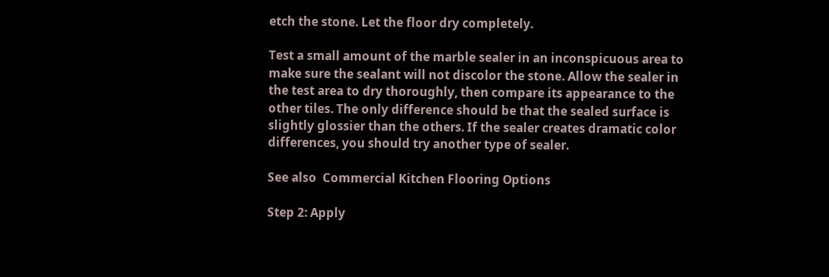etch the stone. Let the floor dry completely.

Test a small amount of the marble sealer in an inconspicuous area to make sure the sealant will not discolor the stone. Allow the sealer in the test area to dry thoroughly, then compare its appearance to the other tiles. The only difference should be that the sealed surface is slightly glossier than the others. If the sealer creates dramatic color differences, you should try another type of sealer.

See also  Commercial Kitchen Flooring Options

Step 2: Apply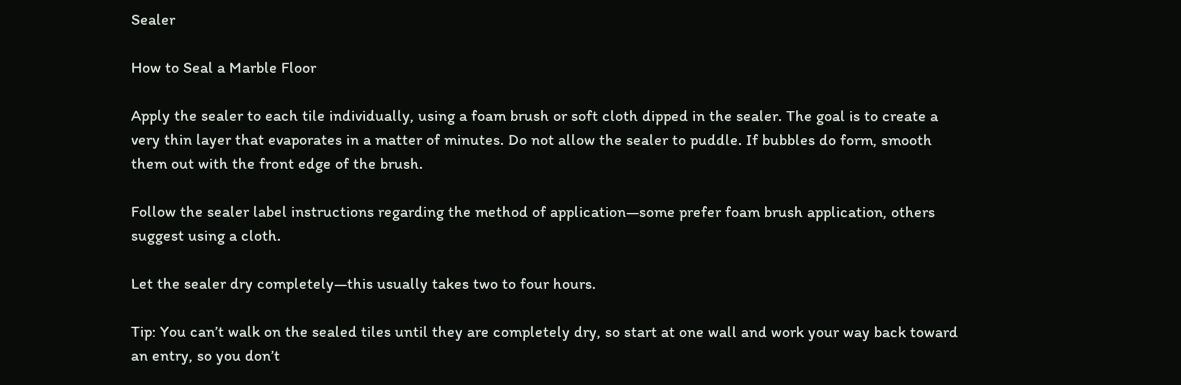Sealer

How to Seal a Marble Floor

Apply the sealer to each tile individually, using a foam brush or soft cloth dipped in the sealer. The goal is to create a very thin layer that evaporates in a matter of minutes. Do not allow the sealer to puddle. If bubbles do form, smooth them out with the front edge of the brush.

Follow the sealer label instructions regarding the method of application—some prefer foam brush application, others suggest using a cloth.

Let the sealer dry completely—this usually takes two to four hours.

Tip: You can’t walk on the sealed tiles until they are completely dry, so start at one wall and work your way back toward an entry, so you don’t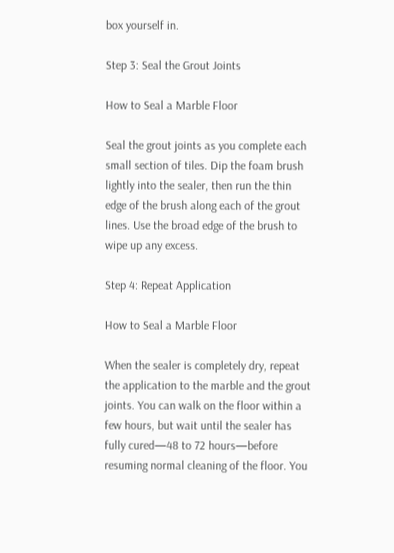box yourself in.

Step 3: Seal the Grout Joints

How to Seal a Marble Floor

Seal the grout joints as you complete each small section of tiles. Dip the foam brush lightly into the sealer, then run the thin edge of the brush along each of the grout lines. Use the broad edge of the brush to wipe up any excess.

Step 4: Repeat Application

How to Seal a Marble Floor

When the sealer is completely dry, repeat the application to the marble and the grout joints. You can walk on the floor within a few hours, but wait until the sealer has fully cured—48 to 72 hours—before resuming normal cleaning of the floor. You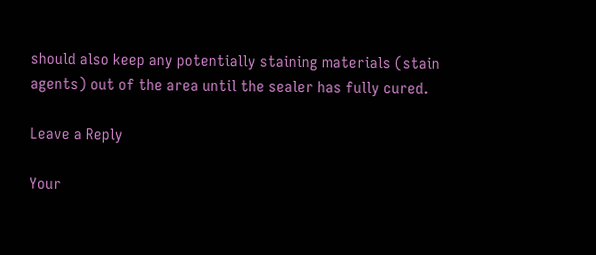should also keep any potentially staining materials (stain agents) out of the area until the sealer has fully cured.

Leave a Reply

Your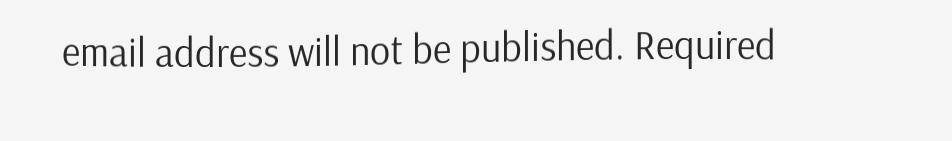email address will not be published. Required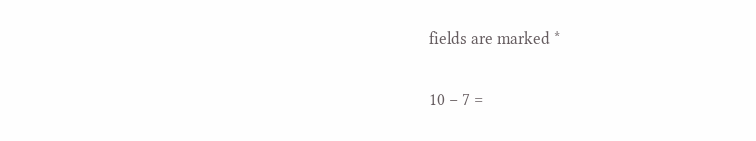fields are marked *

10 − 7 =